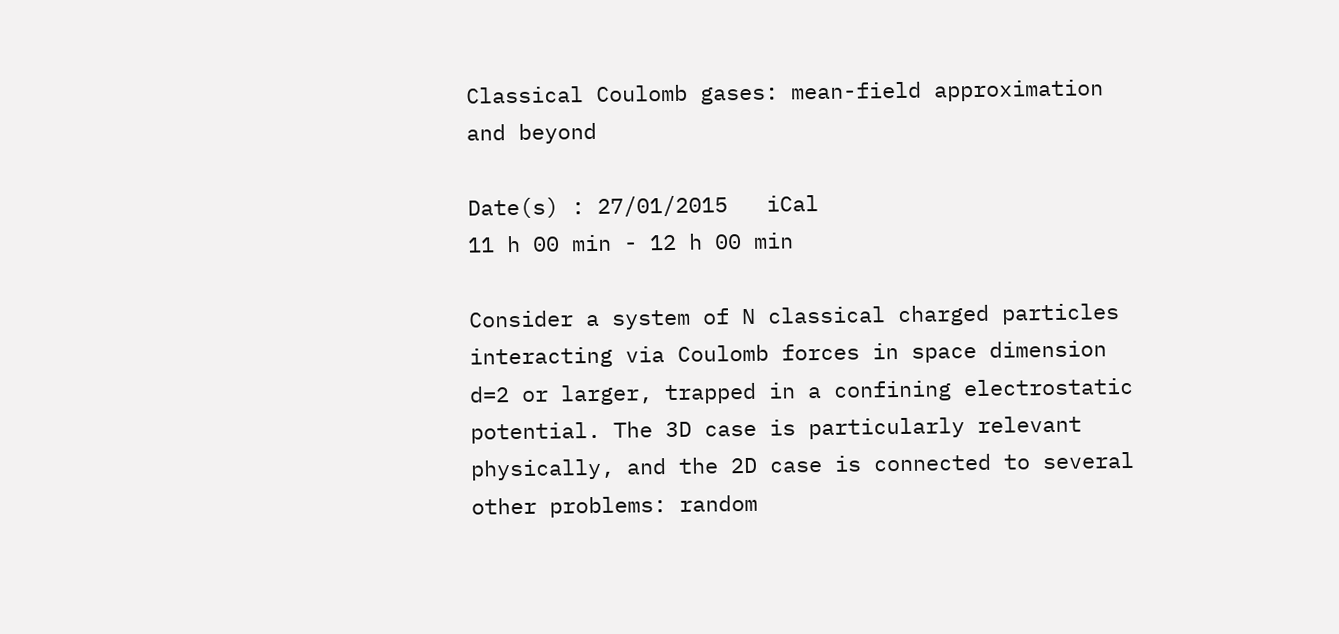Classical Coulomb gases: mean-field approximation and beyond

Date(s) : 27/01/2015   iCal
11 h 00 min - 12 h 00 min

Consider a system of N classical charged particles interacting via Coulomb forces in space dimension d=2 or larger, trapped in a confining electrostatic potential. The 3D case is particularly relevant physically, and the 2D case is connected to several other problems: random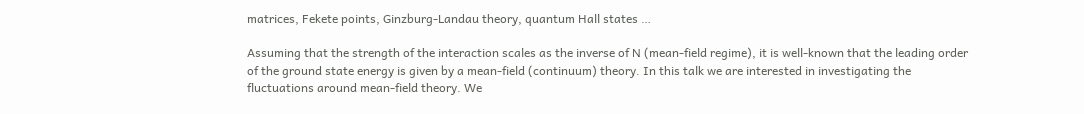matrices, Fekete points, Ginzburg-Landau theory, quantum Hall states …

Assuming that the strength of the interaction scales as the inverse of N (mean-field regime), it is well-known that the leading order of the ground state energy is given by a mean-field (continuum) theory. In this talk we are interested in investigating the fluctuations around mean-field theory. We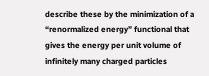describe these by the minimization of a “renormalized energy” functional that gives the energy per unit volume of infinitely many charged particles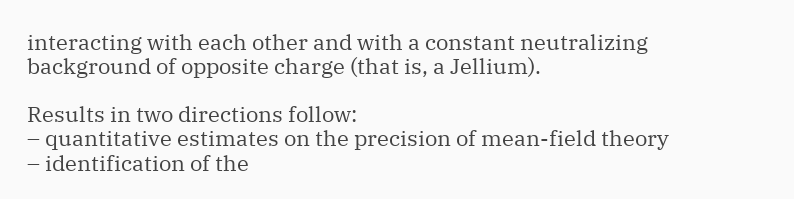interacting with each other and with a constant neutralizing background of opposite charge (that is, a Jellium).

Results in two directions follow:
– quantitative estimates on the precision of mean-field theory
– identification of the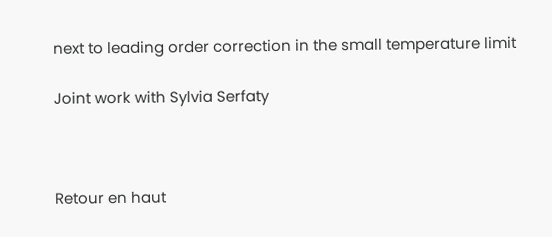next to leading order correction in the small temperature limit

Joint work with Sylvia Serfaty



Retour en haut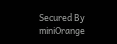Secured By miniOrange